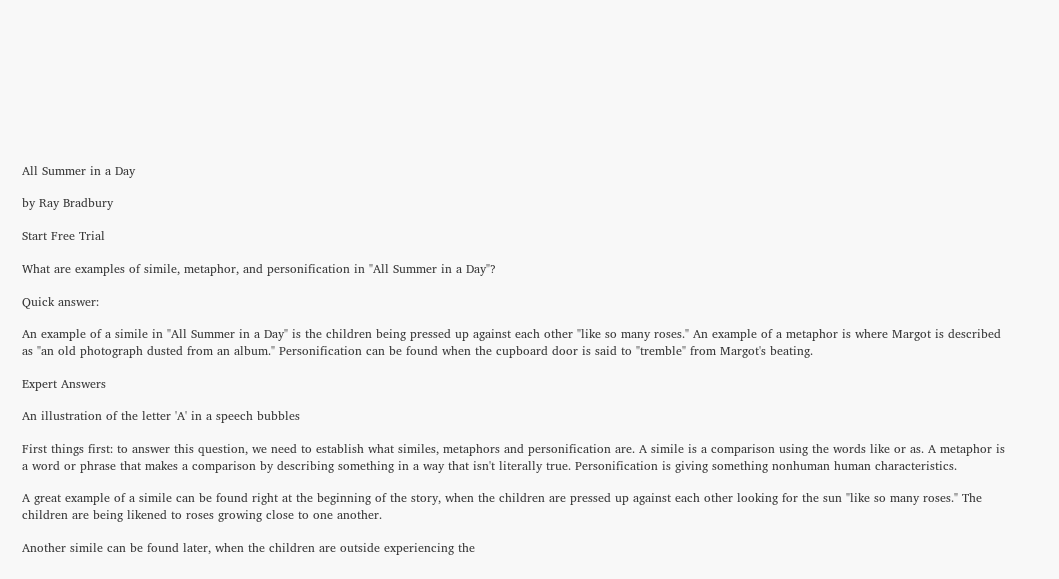All Summer in a Day

by Ray Bradbury

Start Free Trial

What are examples of simile, metaphor, and personification in "All Summer in a Day"?

Quick answer:

An example of a simile in "All Summer in a Day" is the children being pressed up against each other "like so many roses." An example of a metaphor is where Margot is described as "an old photograph dusted from an album." Personification can be found when the cupboard door is said to "tremble" from Margot's beating.

Expert Answers

An illustration of the letter 'A' in a speech bubbles

First things first: to answer this question, we need to establish what similes, metaphors and personification are. A simile is a comparison using the words like or as. A metaphor is a word or phrase that makes a comparison by describing something in a way that isn't literally true. Personification is giving something nonhuman human characteristics.

A great example of a simile can be found right at the beginning of the story, when the children are pressed up against each other looking for the sun "like so many roses." The children are being likened to roses growing close to one another.

Another simile can be found later, when the children are outside experiencing the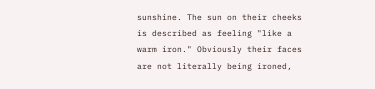sunshine. The sun on their cheeks is described as feeling "like a warm iron." Obviously their faces are not literally being ironed,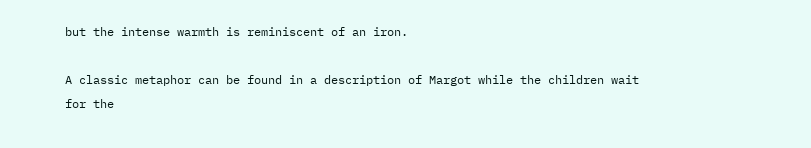but the intense warmth is reminiscent of an iron.

A classic metaphor can be found in a description of Margot while the children wait for the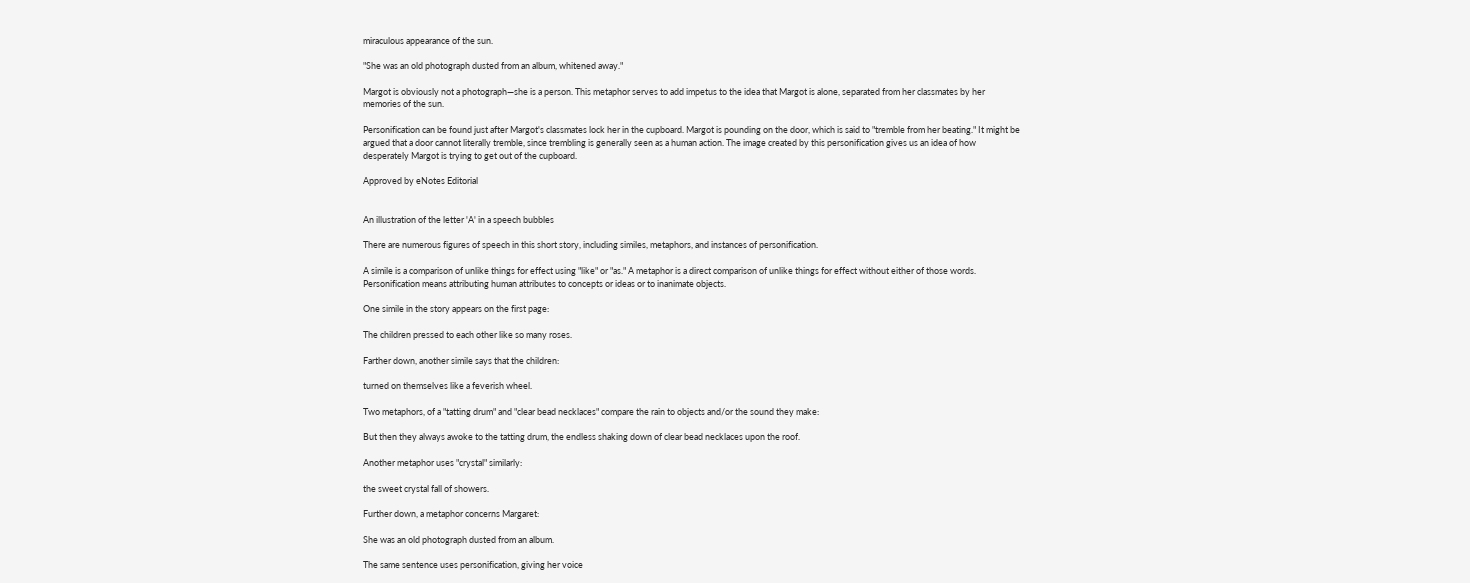miraculous appearance of the sun.

"She was an old photograph dusted from an album, whitened away."

Margot is obviously not a photograph—she is a person. This metaphor serves to add impetus to the idea that Margot is alone, separated from her classmates by her memories of the sun.

Personification can be found just after Margot's classmates lock her in the cupboard. Margot is pounding on the door, which is said to "tremble from her beating." It might be argued that a door cannot literally tremble, since trembling is generally seen as a human action. The image created by this personification gives us an idea of how desperately Margot is trying to get out of the cupboard.

Approved by eNotes Editorial


An illustration of the letter 'A' in a speech bubbles

There are numerous figures of speech in this short story, including similes, metaphors, and instances of personification.

A simile is a comparison of unlike things for effect using "like" or "as." A metaphor is a direct comparison of unlike things for effect without either of those words. Personification means attributing human attributes to concepts or ideas or to inanimate objects.

One simile in the story appears on the first page:

The children pressed to each other like so many roses.

Farther down, another simile says that the children:

turned on themselves like a feverish wheel.

Two metaphors, of a "tatting drum" and "clear bead necklaces" compare the rain to objects and/or the sound they make:

But then they always awoke to the tatting drum, the endless shaking down of clear bead necklaces upon the roof.

Another metaphor uses "crystal" similarly:

the sweet crystal fall of showers.

Further down, a metaphor concerns Margaret:

She was an old photograph dusted from an album.

The same sentence uses personification, giving her voice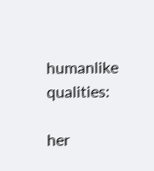humanlike qualities:

her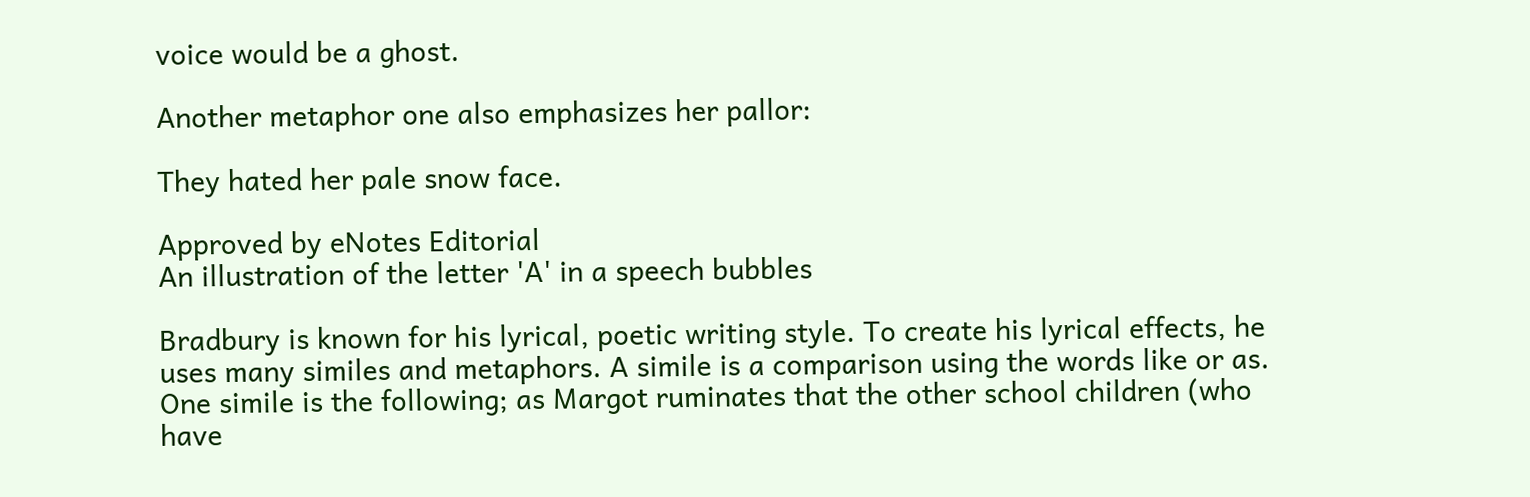voice would be a ghost.

Another metaphor one also emphasizes her pallor:

They hated her pale snow face.

Approved by eNotes Editorial
An illustration of the letter 'A' in a speech bubbles

Bradbury is known for his lyrical, poetic writing style. To create his lyrical effects, he uses many similes and metaphors. A simile is a comparison using the words like or as. One simile is the following; as Margot ruminates that the other school children (who have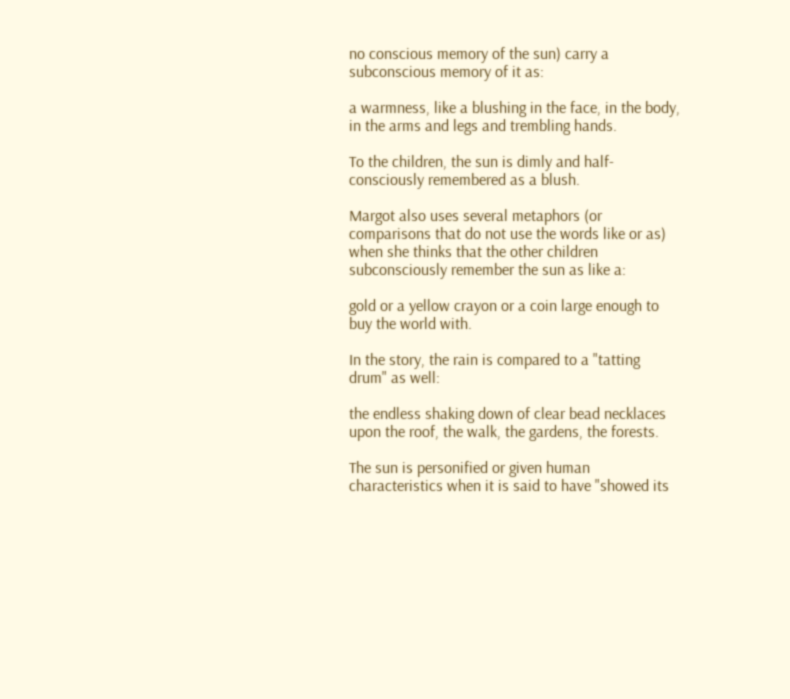no conscious memory of the sun) carry a subconscious memory of it as:

a warmness, like a blushing in the face, in the body, in the arms and legs and trembling hands.

To the children, the sun is dimly and half-consciously remembered as a blush.

Margot also uses several metaphors (or comparisons that do not use the words like or as) when she thinks that the other children subconsciously remember the sun as like a:

gold or a yellow crayon or a coin large enough to buy the world with.

In the story, the rain is compared to a "tatting drum" as well:

the endless shaking down of clear bead necklaces upon the roof, the walk, the gardens, the forests.

The sun is personified or given human characteristics when it is said to have "showed its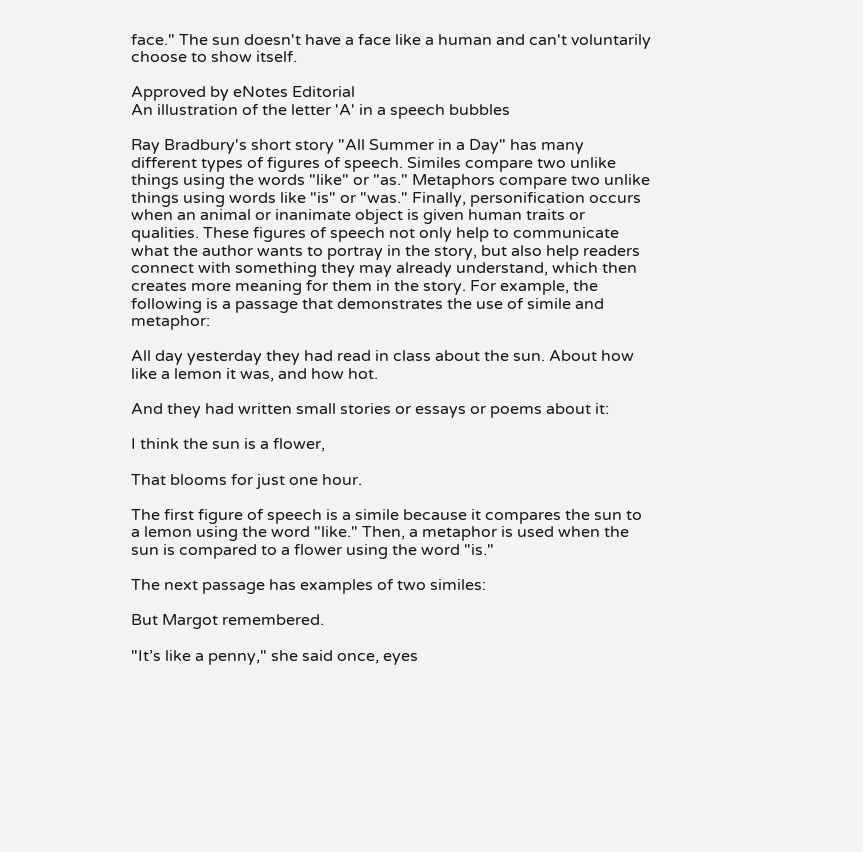face." The sun doesn't have a face like a human and can't voluntarily choose to show itself.

Approved by eNotes Editorial
An illustration of the letter 'A' in a speech bubbles

Ray Bradbury's short story "All Summer in a Day" has many different types of figures of speech. Similes compare two unlike things using the words "like" or "as." Metaphors compare two unlike things using words like "is" or "was." Finally, personification occurs when an animal or inanimate object is given human traits or qualities. These figures of speech not only help to communicate what the author wants to portray in the story, but also help readers connect with something they may already understand, which then creates more meaning for them in the story. For example, the following is a passage that demonstrates the use of simile and metaphor:

All day yesterday they had read in class about the sun. About how like a lemon it was, and how hot.

And they had written small stories or essays or poems about it:

I think the sun is a flower,

That blooms for just one hour.

The first figure of speech is a simile because it compares the sun to a lemon using the word "like." Then, a metaphor is used when the sun is compared to a flower using the word "is."

The next passage has examples of two similes:

But Margot remembered.

"It’s like a penny," she said once, eyes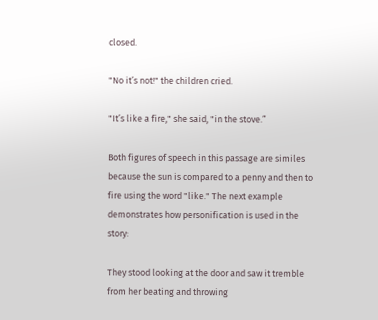closed.

"No it’s not!" the children cried.

"It’s like a fire," she said, "in the stove.”

Both figures of speech in this passage are similes because the sun is compared to a penny and then to fire using the word "like." The next example demonstrates how personification is used in the story:

They stood looking at the door and saw it tremble from her beating and throwing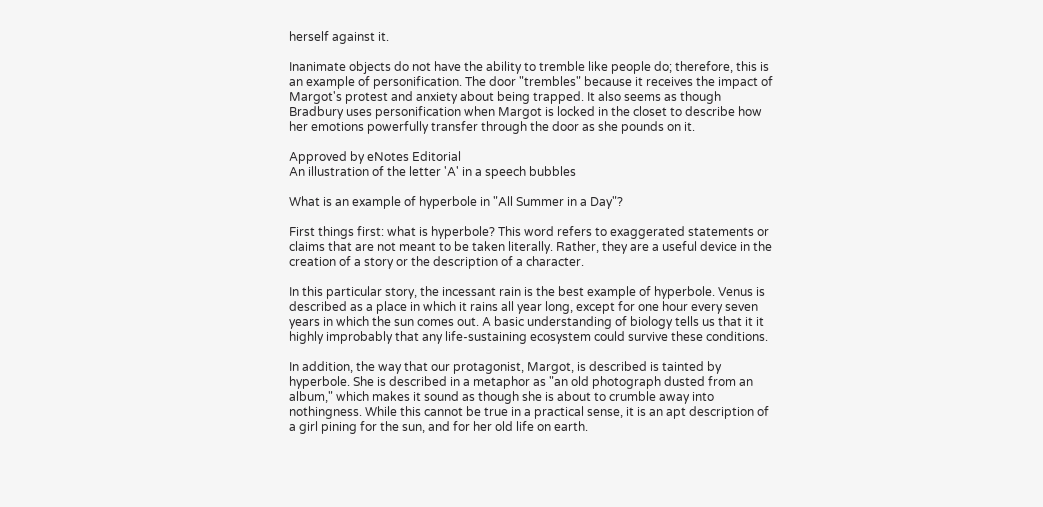herself against it.

Inanimate objects do not have the ability to tremble like people do; therefore, this is an example of personification. The door "trembles" because it receives the impact of Margot's protest and anxiety about being trapped. It also seems as though Bradbury uses personification when Margot is locked in the closet to describe how her emotions powerfully transfer through the door as she pounds on it.

Approved by eNotes Editorial
An illustration of the letter 'A' in a speech bubbles

What is an example of hyperbole in "All Summer in a Day"?

First things first: what is hyperbole? This word refers to exaggerated statements or claims that are not meant to be taken literally. Rather, they are a useful device in the creation of a story or the description of a character.

In this particular story, the incessant rain is the best example of hyperbole. Venus is described as a place in which it rains all year long, except for one hour every seven years in which the sun comes out. A basic understanding of biology tells us that it it highly improbably that any life-sustaining ecosystem could survive these conditions.

In addition, the way that our protagonist, Margot, is described is tainted by hyperbole. She is described in a metaphor as "an old photograph dusted from an album," which makes it sound as though she is about to crumble away into nothingness. While this cannot be true in a practical sense, it is an apt description of a girl pining for the sun, and for her old life on earth.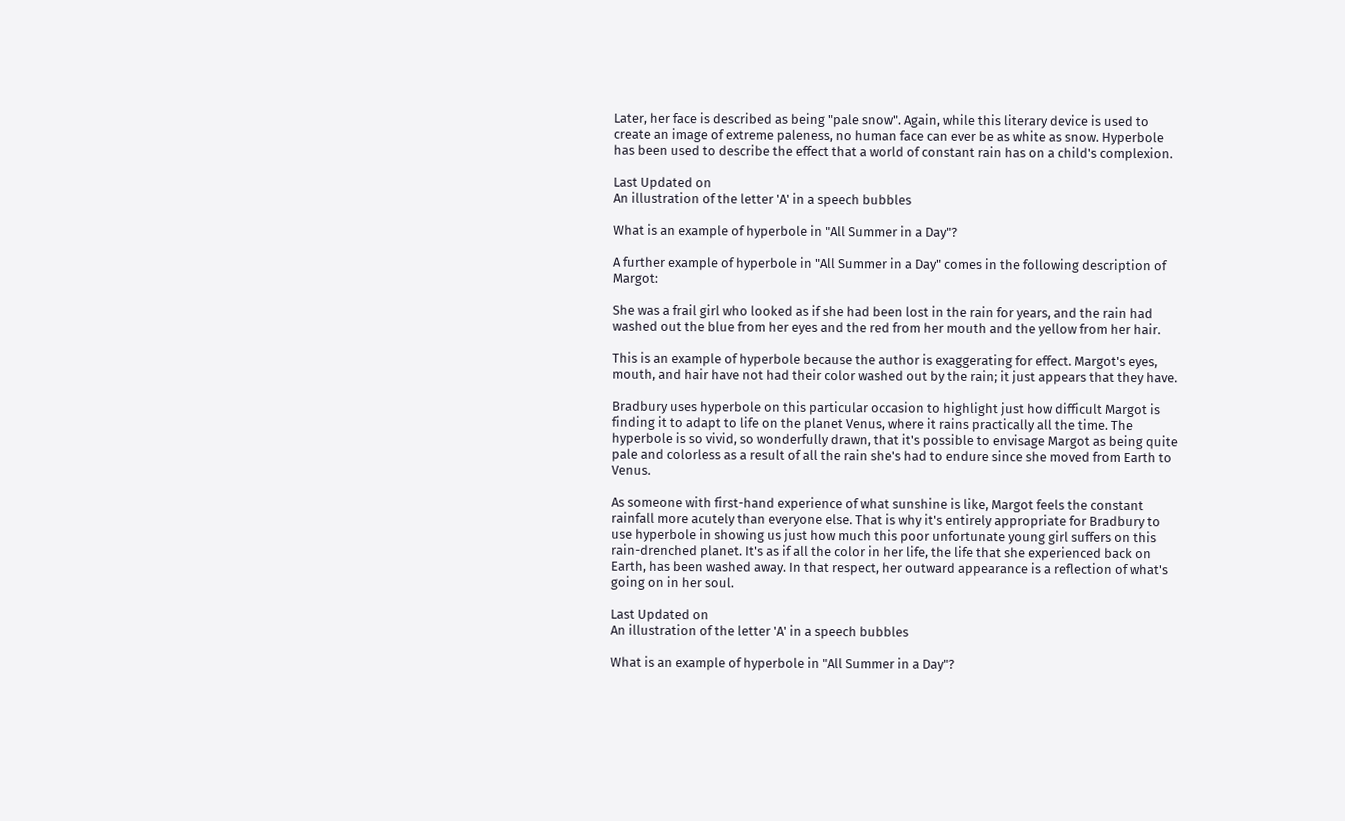Later, her face is described as being "pale snow". Again, while this literary device is used to create an image of extreme paleness, no human face can ever be as white as snow. Hyperbole has been used to describe the effect that a world of constant rain has on a child's complexion.

Last Updated on
An illustration of the letter 'A' in a speech bubbles

What is an example of hyperbole in "All Summer in a Day"?

A further example of hyperbole in "All Summer in a Day" comes in the following description of Margot:

She was a frail girl who looked as if she had been lost in the rain for years, and the rain had washed out the blue from her eyes and the red from her mouth and the yellow from her hair.

This is an example of hyperbole because the author is exaggerating for effect. Margot's eyes, mouth, and hair have not had their color washed out by the rain; it just appears that they have.

Bradbury uses hyperbole on this particular occasion to highlight just how difficult Margot is finding it to adapt to life on the planet Venus, where it rains practically all the time. The hyperbole is so vivid, so wonderfully drawn, that it's possible to envisage Margot as being quite pale and colorless as a result of all the rain she's had to endure since she moved from Earth to Venus.

As someone with first-hand experience of what sunshine is like, Margot feels the constant rainfall more acutely than everyone else. That is why it's entirely appropriate for Bradbury to use hyperbole in showing us just how much this poor unfortunate young girl suffers on this rain-drenched planet. It's as if all the color in her life, the life that she experienced back on Earth, has been washed away. In that respect, her outward appearance is a reflection of what's going on in her soul.

Last Updated on
An illustration of the letter 'A' in a speech bubbles

What is an example of hyperbole in "All Summer in a Day"?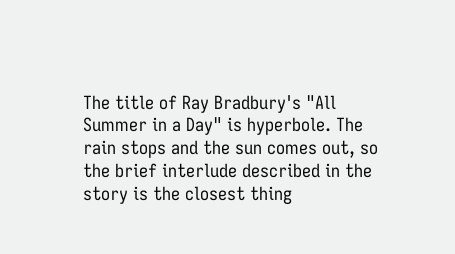The title of Ray Bradbury's "All Summer in a Day" is hyperbole. The rain stops and the sun comes out, so the brief interlude described in the story is the closest thing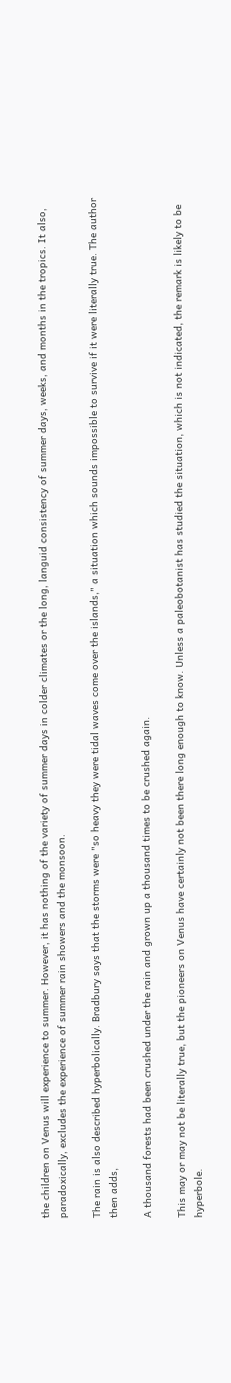the children on Venus will experience to summer. However, it has nothing of the variety of summer days in colder climates or the long, languid consistency of summer days, weeks, and months in the tropics. It also, paradoxically, excludes the experience of summer rain showers and the monsoon.

The rain is also described hyperbolically. Bradbury says that the storms were "so heavy they were tidal waves come over the islands," a situation which sounds impossible to survive if it were literally true. The author then adds,

A thousand forests had been crushed under the rain and grown up a thousand times to be crushed again.

This may or may not be literally true, but the pioneers on Venus have certainly not been there long enough to know. Unless a paleobotanist has studied the situation, which is not indicated, the remark is likely to be hyperbole.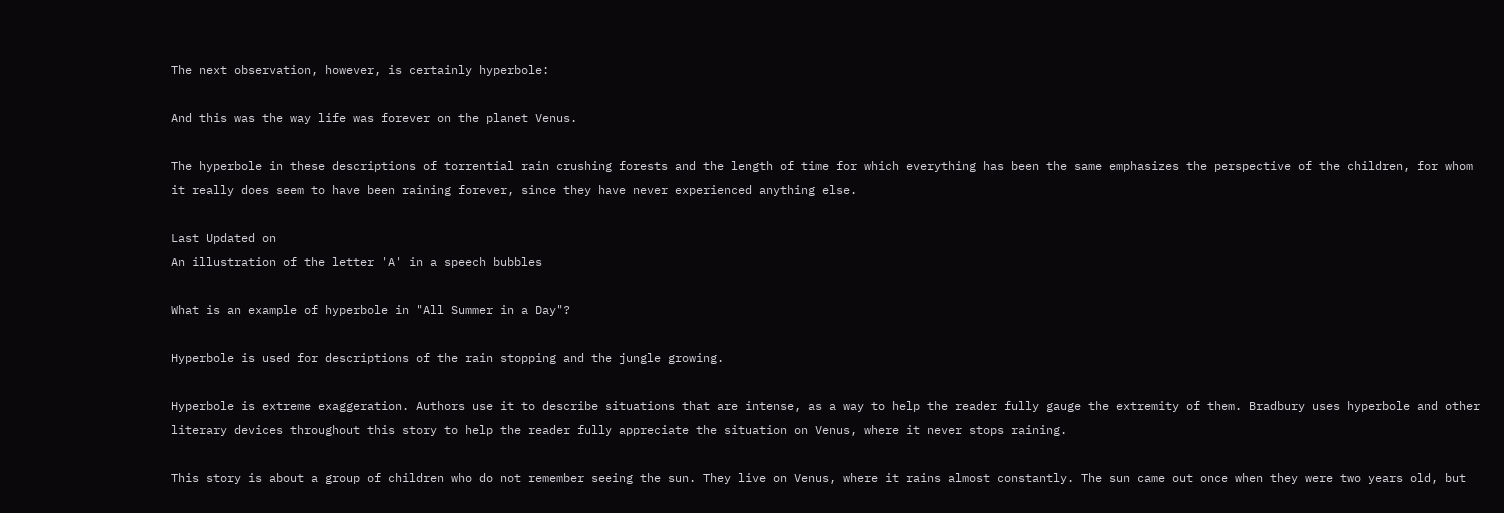The next observation, however, is certainly hyperbole:

And this was the way life was forever on the planet Venus.

The hyperbole in these descriptions of torrential rain crushing forests and the length of time for which everything has been the same emphasizes the perspective of the children, for whom it really does seem to have been raining forever, since they have never experienced anything else.

Last Updated on
An illustration of the letter 'A' in a speech bubbles

What is an example of hyperbole in "All Summer in a Day"?

Hyperbole is used for descriptions of the rain stopping and the jungle growing.

Hyperbole is extreme exaggeration. Authors use it to describe situations that are intense, as a way to help the reader fully gauge the extremity of them. Bradbury uses hyperbole and other literary devices throughout this story to help the reader fully appreciate the situation on Venus, where it never stops raining.

This story is about a group of children who do not remember seeing the sun. They live on Venus, where it rains almost constantly. The sun came out once when they were two years old, but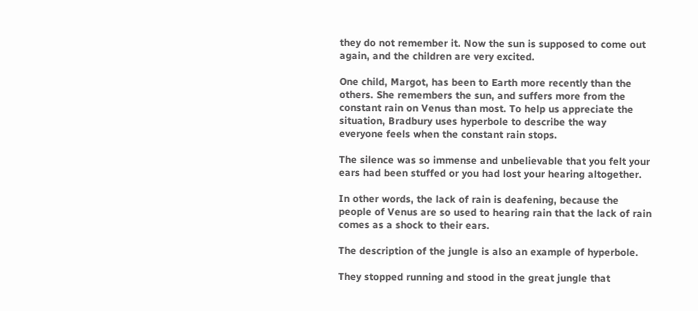they do not remember it. Now the sun is supposed to come out again, and the children are very excited.

One child, Margot, has been to Earth more recently than the others. She remembers the sun, and suffers more from the constant rain on Venus than most. To help us appreciate the situation, Bradbury uses hyperbole to describe the way everyone feels when the constant rain stops.

The silence was so immense and unbelievable that you felt your ears had been stuffed or you had lost your hearing altogether.

In other words, the lack of rain is deafening, because the people of Venus are so used to hearing rain that the lack of rain comes as a shock to their ears.

The description of the jungle is also an example of hyperbole.

They stopped running and stood in the great jungle that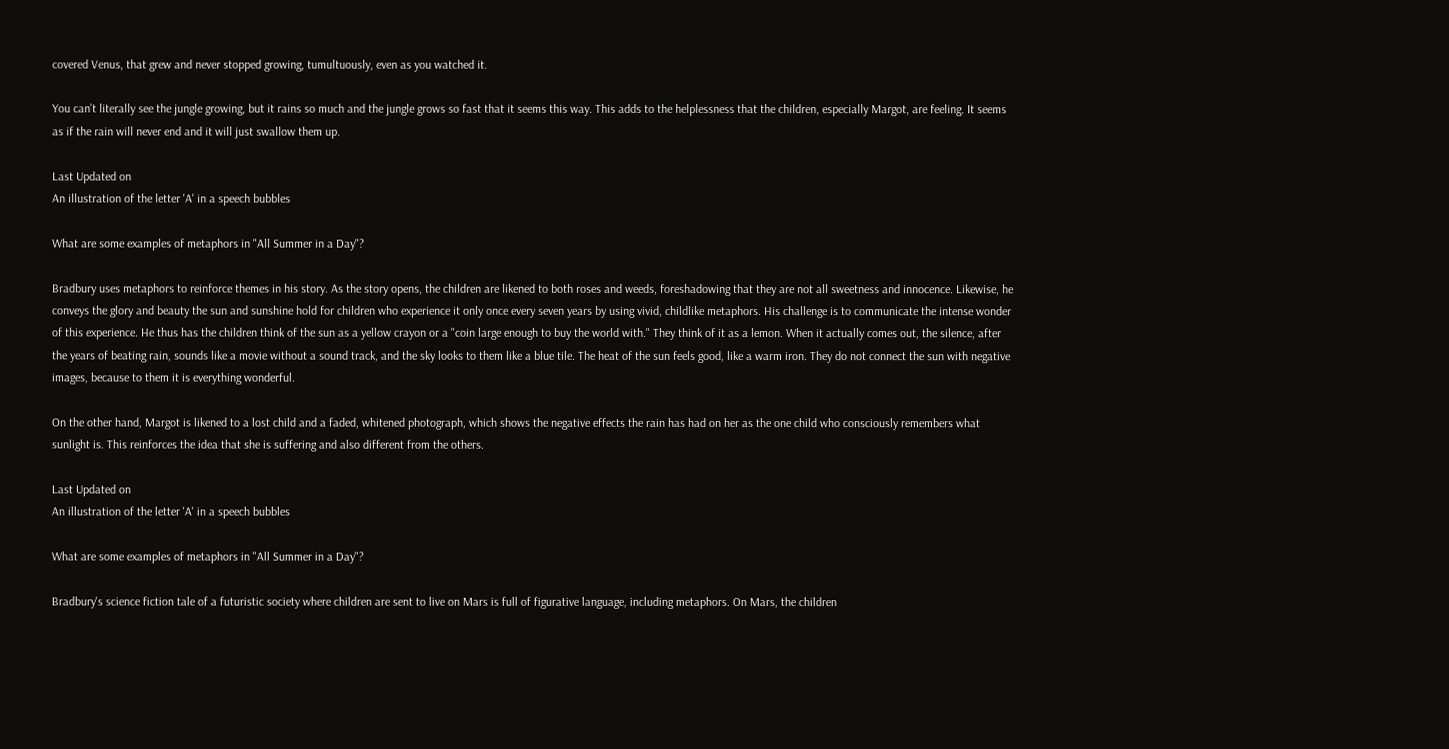covered Venus, that grew and never stopped growing, tumultuously, even as you watched it.

You can’t literally see the jungle growing, but it rains so much and the jungle grows so fast that it seems this way. This adds to the helplessness that the children, especially Margot, are feeling. It seems as if the rain will never end and it will just swallow them up.

Last Updated on
An illustration of the letter 'A' in a speech bubbles

What are some examples of metaphors in "All Summer in a Day"?

Bradbury uses metaphors to reinforce themes in his story. As the story opens, the children are likened to both roses and weeds, foreshadowing that they are not all sweetness and innocence. Likewise, he conveys the glory and beauty the sun and sunshine hold for children who experience it only once every seven years by using vivid, childlike metaphors. His challenge is to communicate the intense wonder of this experience. He thus has the children think of the sun as a yellow crayon or a "coin large enough to buy the world with." They think of it as a lemon. When it actually comes out, the silence, after the years of beating rain, sounds like a movie without a sound track, and the sky looks to them like a blue tile. The heat of the sun feels good, like a warm iron. They do not connect the sun with negative images, because to them it is everything wonderful.

On the other hand, Margot is likened to a lost child and a faded, whitened photograph, which shows the negative effects the rain has had on her as the one child who consciously remembers what sunlight is. This reinforces the idea that she is suffering and also different from the others.

Last Updated on
An illustration of the letter 'A' in a speech bubbles

What are some examples of metaphors in "All Summer in a Day"?

Bradbury's science fiction tale of a futuristic society where children are sent to live on Mars is full of figurative language, including metaphors. On Mars, the children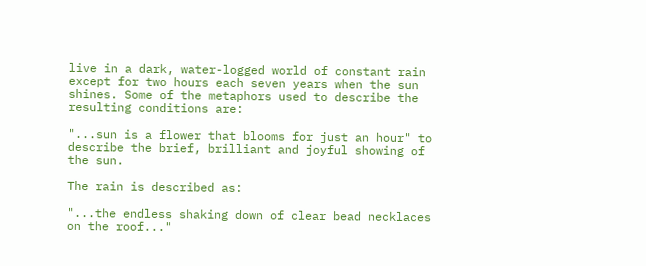live in a dark, water-logged world of constant rain except for two hours each seven years when the sun shines. Some of the metaphors used to describe the resulting conditions are:

"...sun is a flower that blooms for just an hour" to describe the brief, brilliant and joyful showing of the sun.

The rain is described as:

"...the endless shaking down of clear bead necklaces on the roof..."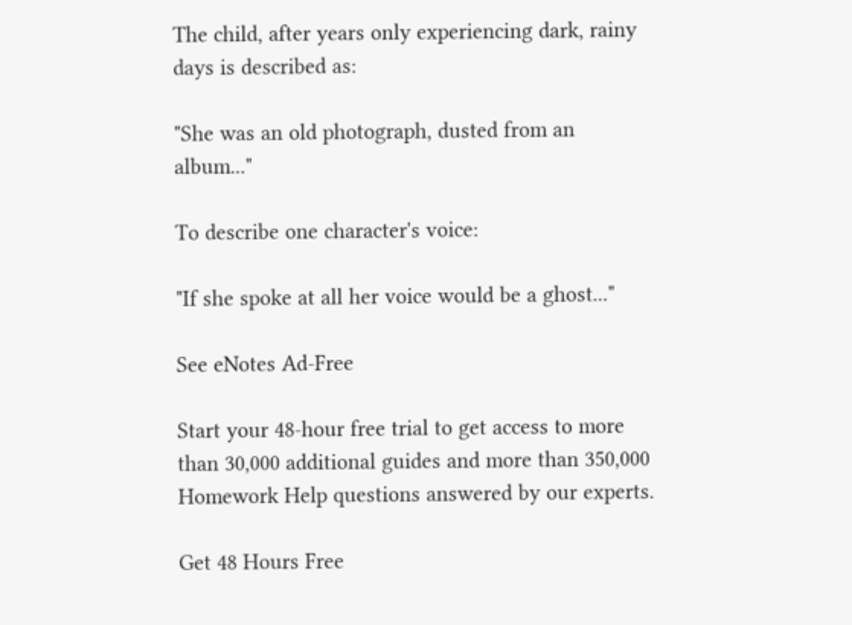The child, after years only experiencing dark, rainy days is described as:

"She was an old photograph, dusted from an album..."

To describe one character's voice:

"If she spoke at all her voice would be a ghost..."

See eNotes Ad-Free

Start your 48-hour free trial to get access to more than 30,000 additional guides and more than 350,000 Homework Help questions answered by our experts.

Get 48 Hours Free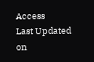Access
Last Updated on